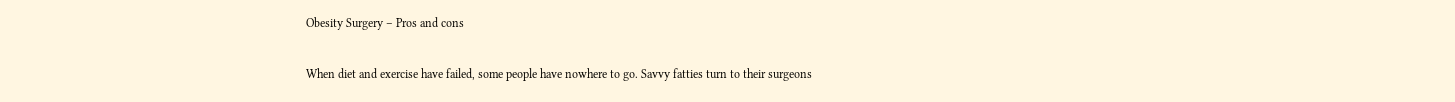Obesity Surgery – Pros and cons

When diet and exercise have failed, some people have nowhere to go. Savvy fatties turn to their surgeons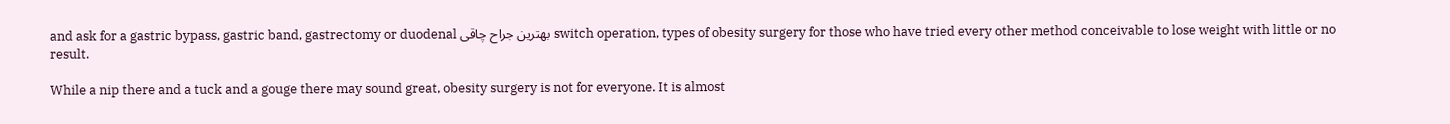and ask for a gastric bypass, gastric band, gastrectomy or duodenal بهترین جراح چاقی switch operation, types of obesity surgery for those who have tried every other method conceivable to lose weight with little or no result.

While a nip there and a tuck and a gouge there may sound great, obesity surgery is not for everyone. It is almost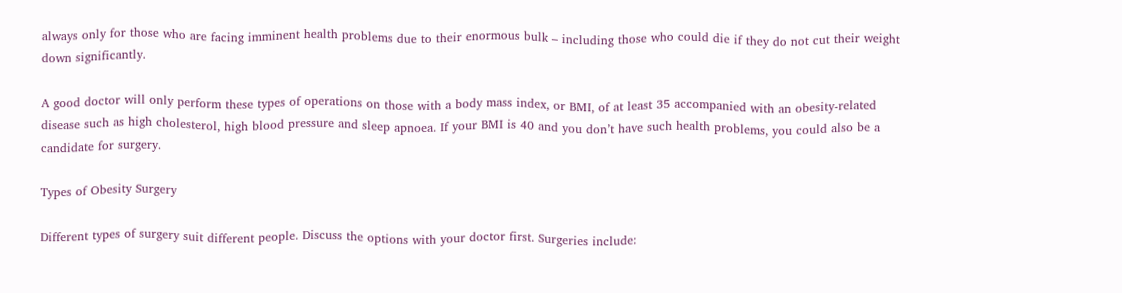always only for those who are facing imminent health problems due to their enormous bulk – including those who could die if they do not cut their weight down significantly.

A good doctor will only perform these types of operations on those with a body mass index, or BMI, of at least 35 accompanied with an obesity-related disease such as high cholesterol, high blood pressure and sleep apnoea. If your BMI is 40 and you don’t have such health problems, you could also be a candidate for surgery.

Types of Obesity Surgery

Different types of surgery suit different people. Discuss the options with your doctor first. Surgeries include: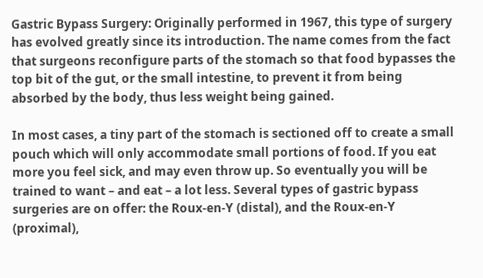Gastric Bypass Surgery: Originally performed in 1967, this type of surgery has evolved greatly since its introduction. The name comes from the fact that surgeons reconfigure parts of the stomach so that food bypasses the top bit of the gut, or the small intestine, to prevent it from being absorbed by the body, thus less weight being gained.

In most cases, a tiny part of the stomach is sectioned off to create a small pouch which will only accommodate small portions of food. If you eat more you feel sick, and may even throw up. So eventually you will be trained to want – and eat – a lot less. Several types of gastric bypass surgeries are on offer: the Roux-en-Y (distal), and the Roux-en-Y (proximal),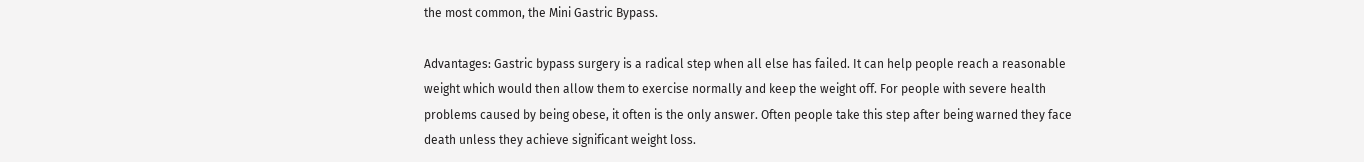the most common, the Mini Gastric Bypass.

Advantages: Gastric bypass surgery is a radical step when all else has failed. It can help people reach a reasonable weight which would then allow them to exercise normally and keep the weight off. For people with severe health problems caused by being obese, it often is the only answer. Often people take this step after being warned they face death unless they achieve significant weight loss.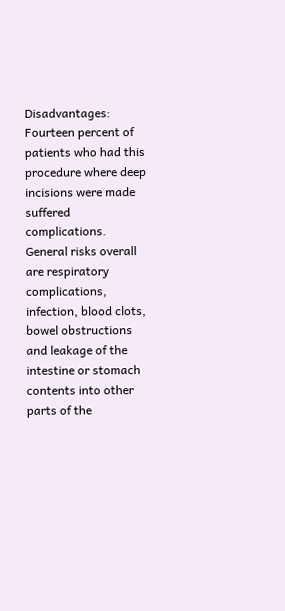Disadvantages: Fourteen percent of patients who had this procedure where deep incisions were made suffered complications. General risks overall are respiratory complications, infection, blood clots, bowel obstructions and leakage of the intestine or stomach contents into other parts of the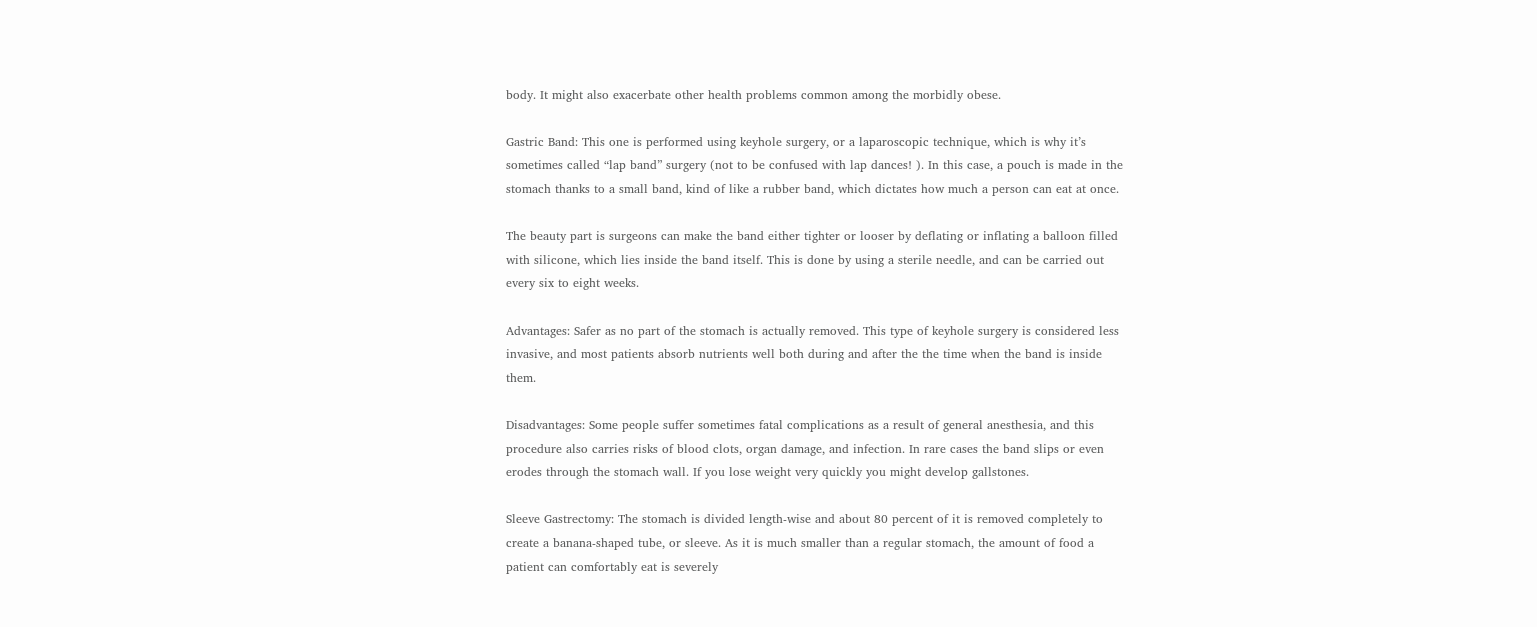body. It might also exacerbate other health problems common among the morbidly obese.

Gastric Band: This one is performed using keyhole surgery, or a laparoscopic technique, which is why it’s sometimes called “lap band” surgery (not to be confused with lap dances! ). In this case, a pouch is made in the stomach thanks to a small band, kind of like a rubber band, which dictates how much a person can eat at once.

The beauty part is surgeons can make the band either tighter or looser by deflating or inflating a balloon filled with silicone, which lies inside the band itself. This is done by using a sterile needle, and can be carried out every six to eight weeks.

Advantages: Safer as no part of the stomach is actually removed. This type of keyhole surgery is considered less invasive, and most patients absorb nutrients well both during and after the the time when the band is inside them.

Disadvantages: Some people suffer sometimes fatal complications as a result of general anesthesia, and this procedure also carries risks of blood clots, organ damage, and infection. In rare cases the band slips or even erodes through the stomach wall. If you lose weight very quickly you might develop gallstones.

Sleeve Gastrectomy: The stomach is divided length-wise and about 80 percent of it is removed completely to create a banana-shaped tube, or sleeve. As it is much smaller than a regular stomach, the amount of food a patient can comfortably eat is severely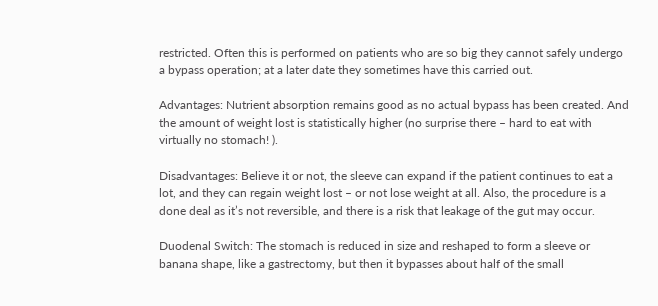restricted. Often this is performed on patients who are so big they cannot safely undergo a bypass operation; at a later date they sometimes have this carried out.

Advantages: Nutrient absorption remains good as no actual bypass has been created. And the amount of weight lost is statistically higher (no surprise there – hard to eat with virtually no stomach! ).

Disadvantages: Believe it or not, the sleeve can expand if the patient continues to eat a lot, and they can regain weight lost – or not lose weight at all. Also, the procedure is a done deal as it’s not reversible, and there is a risk that leakage of the gut may occur.

Duodenal Switch: The stomach is reduced in size and reshaped to form a sleeve or banana shape, like a gastrectomy, but then it bypasses about half of the small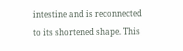intestine and is reconnected to its shortened shape. This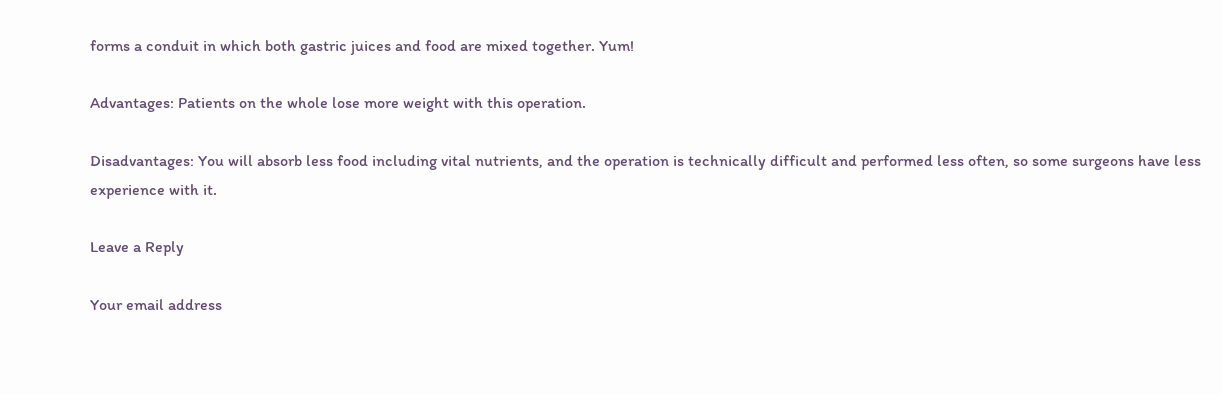forms a conduit in which both gastric juices and food are mixed together. Yum!

Advantages: Patients on the whole lose more weight with this operation.

Disadvantages: You will absorb less food including vital nutrients, and the operation is technically difficult and performed less often, so some surgeons have less experience with it.

Leave a Reply

Your email address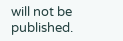will not be published.